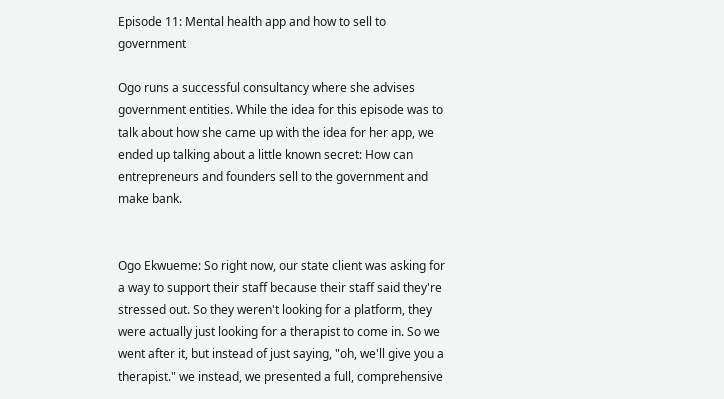Episode 11: Mental health app and how to sell to government

Ogo runs a successful consultancy where she advises government entities. While the idea for this episode was to talk about how she came up with the idea for her app, we ended up talking about a little known secret: How can entrepreneurs and founders sell to the government and make bank.


Ogo Ekwueme: So right now, our state client was asking for a way to support their staff because their staff said they're stressed out. So they weren't looking for a platform, they were actually just looking for a therapist to come in. So we went after it, but instead of just saying, "oh, we'll give you a therapist." we instead, we presented a full, comprehensive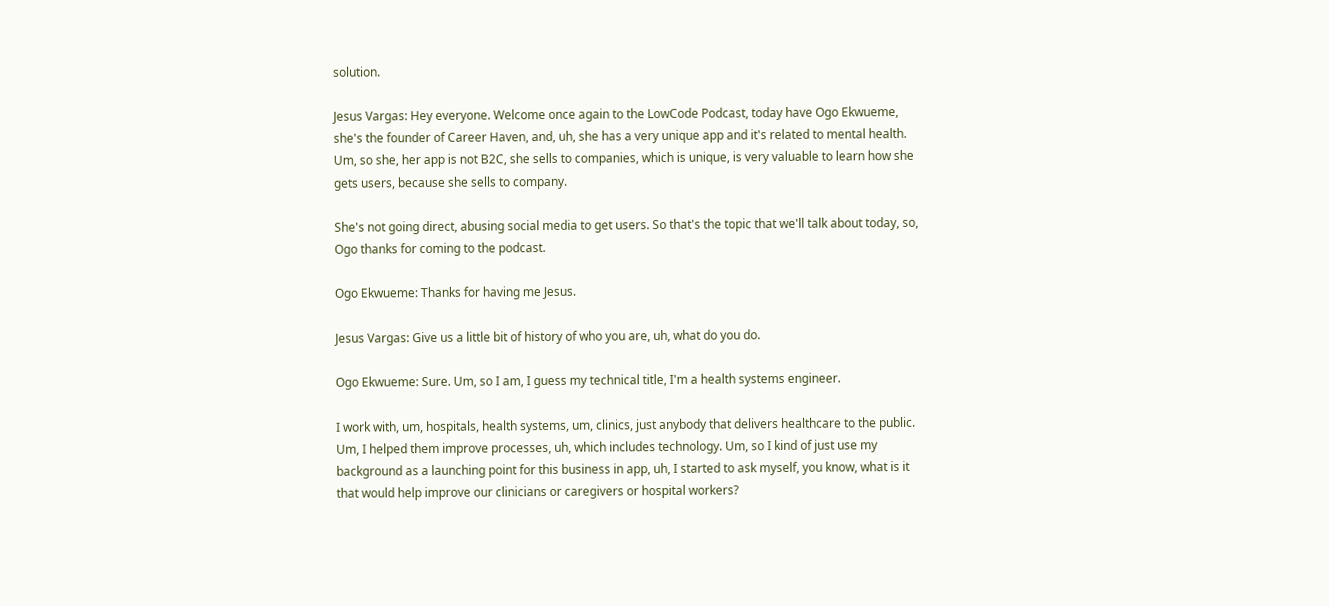solution.

Jesus Vargas: Hey everyone. Welcome once again to the LowCode Podcast, today have Ogo Ekwueme, she's the founder of Career Haven, and, uh, she has a very unique app and it's related to mental health. Um, so she, her app is not B2C, she sells to companies, which is unique, is very valuable to learn how she gets users, because she sells to company.

She's not going direct, abusing social media to get users. So that's the topic that we'll talk about today, so, Ogo thanks for coming to the podcast.

Ogo Ekwueme: Thanks for having me Jesus.

Jesus Vargas: Give us a little bit of history of who you are, uh, what do you do.

Ogo Ekwueme: Sure. Um, so I am, I guess my technical title, I'm a health systems engineer.

I work with, um, hospitals, health systems, um, clinics, just anybody that delivers healthcare to the public. Um, I helped them improve processes, uh, which includes technology. Um, so I kind of just use my background as a launching point for this business in app, uh, I started to ask myself, you know, what is it that would help improve our clinicians or caregivers or hospital workers?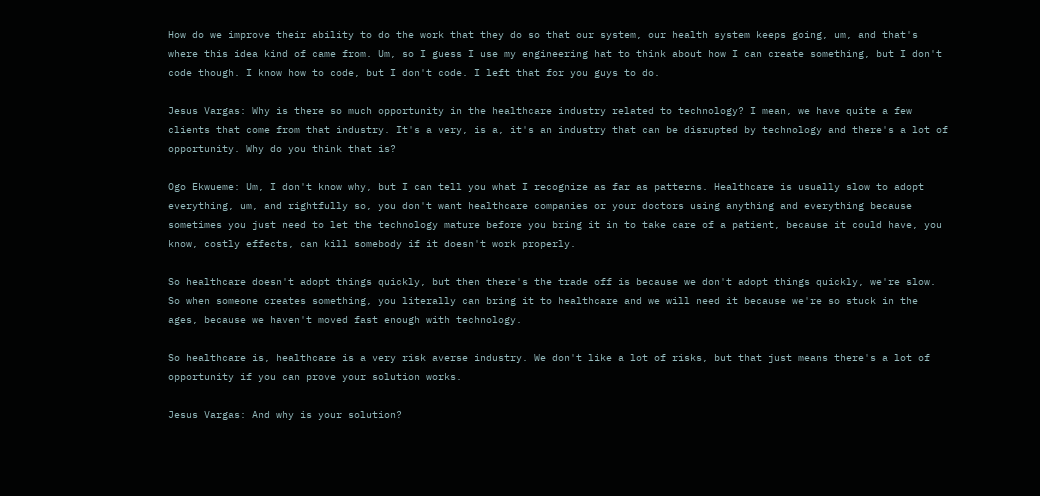How do we improve their ability to do the work that they do so that our system, our health system keeps going, um, and that's where this idea kind of came from. Um, so I guess I use my engineering hat to think about how I can create something, but I don't code though. I know how to code, but I don't code. I left that for you guys to do.

Jesus Vargas: Why is there so much opportunity in the healthcare industry related to technology? I mean, we have quite a few clients that come from that industry. It's a very, is a, it's an industry that can be disrupted by technology and there's a lot of opportunity. Why do you think that is?

Ogo Ekwueme: Um, I don't know why, but I can tell you what I recognize as far as patterns. Healthcare is usually slow to adopt everything, um, and rightfully so, you don't want healthcare companies or your doctors using anything and everything because sometimes you just need to let the technology mature before you bring it in to take care of a patient, because it could have, you know, costly effects, can kill somebody if it doesn't work properly.

So healthcare doesn't adopt things quickly, but then there's the trade off is because we don't adopt things quickly, we're slow. So when someone creates something, you literally can bring it to healthcare and we will need it because we're so stuck in the ages, because we haven't moved fast enough with technology.

So healthcare is, healthcare is a very risk averse industry. We don't like a lot of risks, but that just means there's a lot of opportunity if you can prove your solution works.

Jesus Vargas: And why is your solution?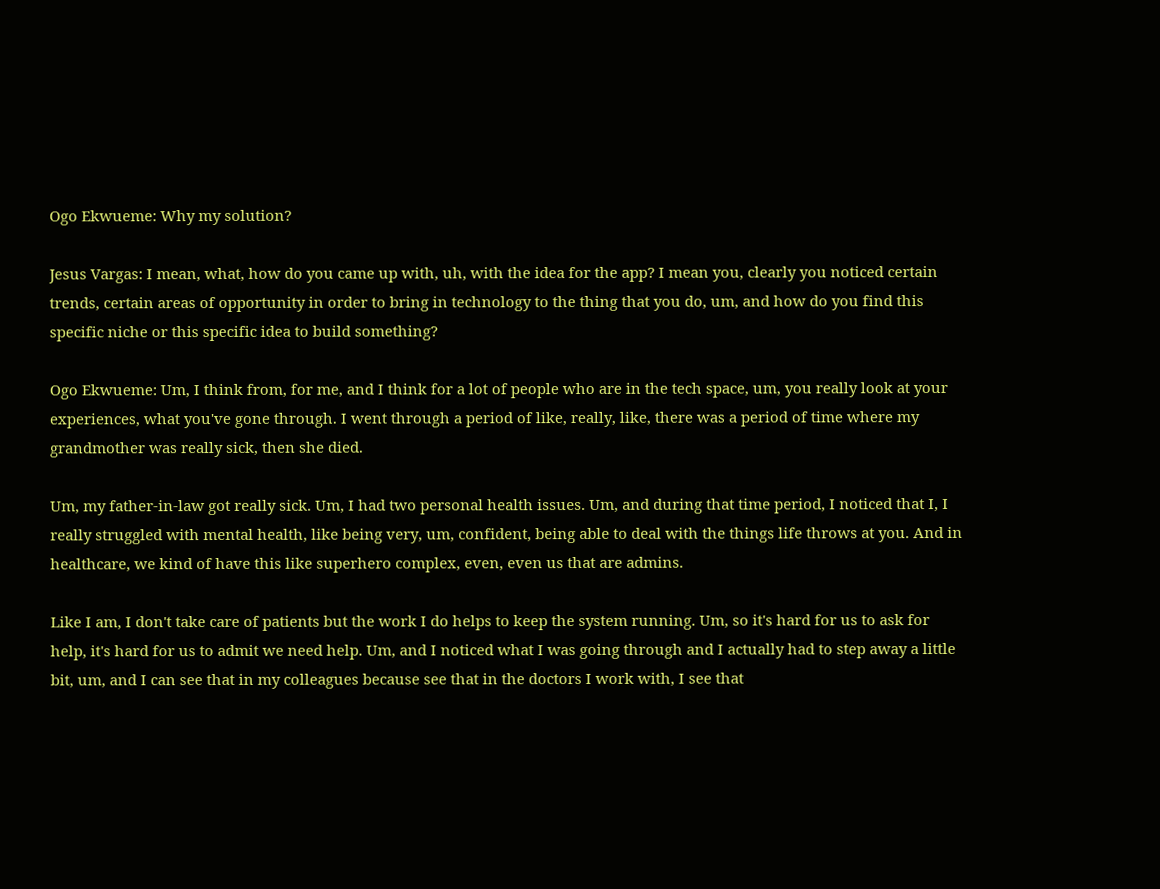Ogo Ekwueme: Why my solution?

Jesus Vargas: I mean, what, how do you came up with, uh, with the idea for the app? I mean you, clearly you noticed certain trends, certain areas of opportunity in order to bring in technology to the thing that you do, um, and how do you find this specific niche or this specific idea to build something?

Ogo Ekwueme: Um, I think from, for me, and I think for a lot of people who are in the tech space, um, you really look at your experiences, what you've gone through. I went through a period of like, really, like, there was a period of time where my grandmother was really sick, then she died.

Um, my father-in-law got really sick. Um, I had two personal health issues. Um, and during that time period, I noticed that I, I really struggled with mental health, like being very, um, confident, being able to deal with the things life throws at you. And in healthcare, we kind of have this like superhero complex, even, even us that are admins.

Like I am, I don't take care of patients but the work I do helps to keep the system running. Um, so it's hard for us to ask for help, it's hard for us to admit we need help. Um, and I noticed what I was going through and I actually had to step away a little bit, um, and I can see that in my colleagues because see that in the doctors I work with, I see that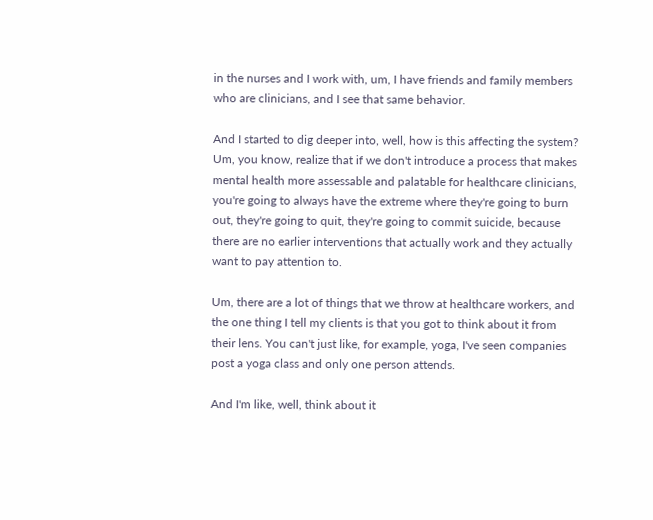in the nurses and I work with, um, I have friends and family members who are clinicians, and I see that same behavior.

And I started to dig deeper into, well, how is this affecting the system? Um, you know, realize that if we don't introduce a process that makes mental health more assessable and palatable for healthcare clinicians, you're going to always have the extreme where they're going to burn out, they're going to quit, they're going to commit suicide, because there are no earlier interventions that actually work and they actually want to pay attention to.

Um, there are a lot of things that we throw at healthcare workers, and the one thing I tell my clients is that you got to think about it from their lens. You can't just like, for example, yoga, I've seen companies post a yoga class and only one person attends.

And I'm like, well, think about it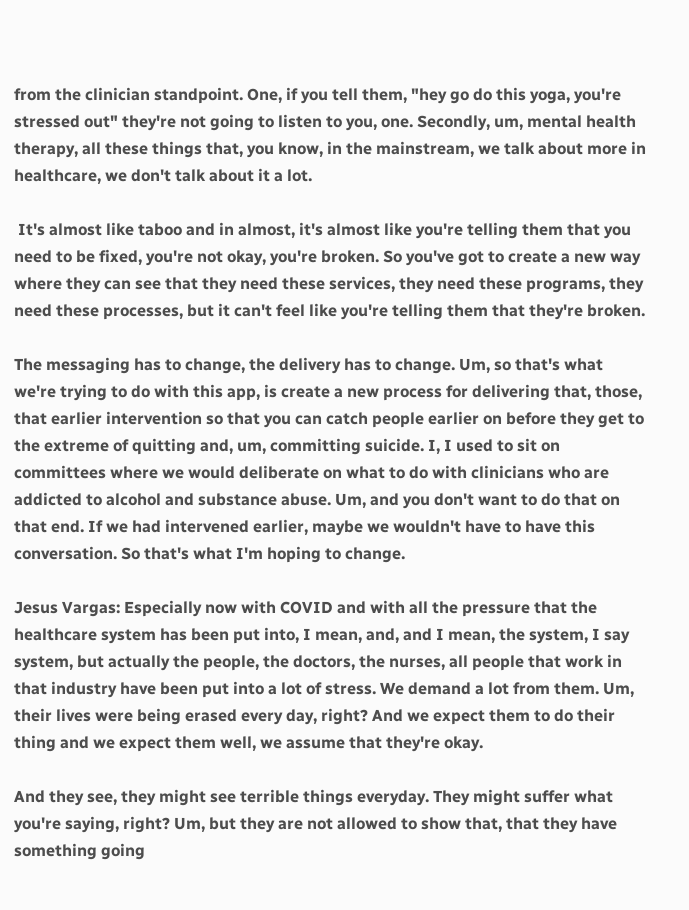from the clinician standpoint. One, if you tell them, "hey go do this yoga, you're stressed out" they're not going to listen to you, one. Secondly, um, mental health therapy, all these things that, you know, in the mainstream, we talk about more in healthcare, we don't talk about it a lot.

 It's almost like taboo and in almost, it's almost like you're telling them that you need to be fixed, you're not okay, you're broken. So you've got to create a new way where they can see that they need these services, they need these programs, they need these processes, but it can't feel like you're telling them that they're broken.

The messaging has to change, the delivery has to change. Um, so that's what we're trying to do with this app, is create a new process for delivering that, those, that earlier intervention so that you can catch people earlier on before they get to the extreme of quitting and, um, committing suicide. I, I used to sit on committees where we would deliberate on what to do with clinicians who are addicted to alcohol and substance abuse. Um, and you don't want to do that on that end. If we had intervened earlier, maybe we wouldn't have to have this conversation. So that's what I'm hoping to change.

Jesus Vargas: Especially now with COVID and with all the pressure that the healthcare system has been put into, I mean, and, and I mean, the system, I say system, but actually the people, the doctors, the nurses, all people that work in that industry have been put into a lot of stress. We demand a lot from them. Um, their lives were being erased every day, right? And we expect them to do their thing and we expect them well, we assume that they're okay.

And they see, they might see terrible things everyday. They might suffer what you're saying, right? Um, but they are not allowed to show that, that they have something going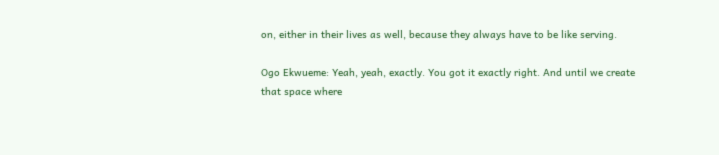on, either in their lives as well, because they always have to be like serving.

Ogo Ekwueme: Yeah, yeah, exactly. You got it exactly right. And until we create that space where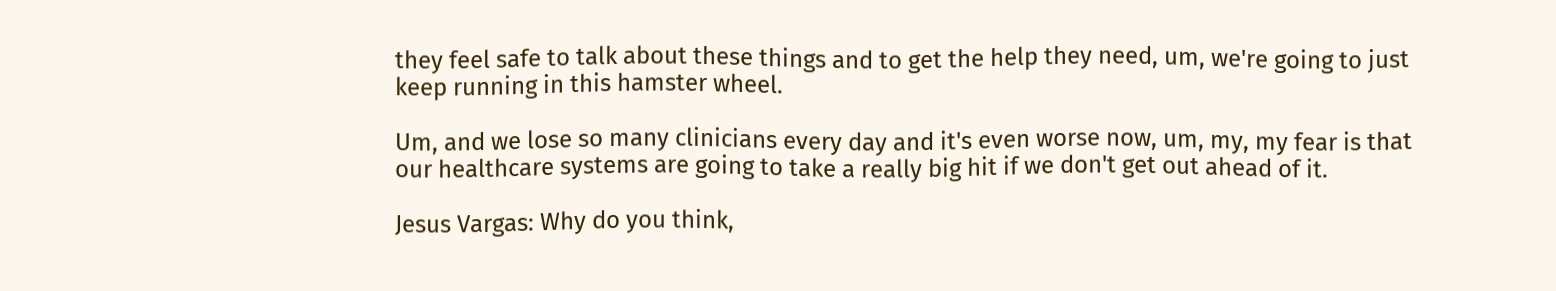they feel safe to talk about these things and to get the help they need, um, we're going to just keep running in this hamster wheel.

Um, and we lose so many clinicians every day and it's even worse now, um, my, my fear is that our healthcare systems are going to take a really big hit if we don't get out ahead of it.

Jesus Vargas: Why do you think,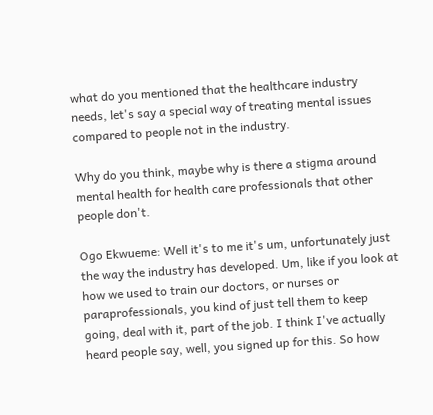what do you mentioned that the healthcare industry needs, let's say a special way of treating mental issues compared to people not in the industry.

Why do you think, maybe why is there a stigma around mental health for health care professionals that other people don't.

Ogo Ekwueme: Well it's to me it's um, unfortunately just the way the industry has developed. Um, like if you look at how we used to train our doctors, or nurses or paraprofessionals, you kind of just tell them to keep going, deal with it, part of the job. I think I've actually heard people say, well, you signed up for this. So how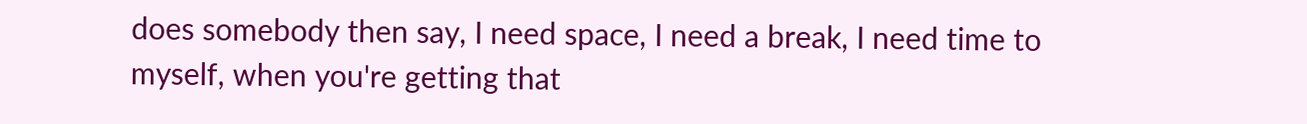does somebody then say, I need space, I need a break, I need time to myself, when you're getting that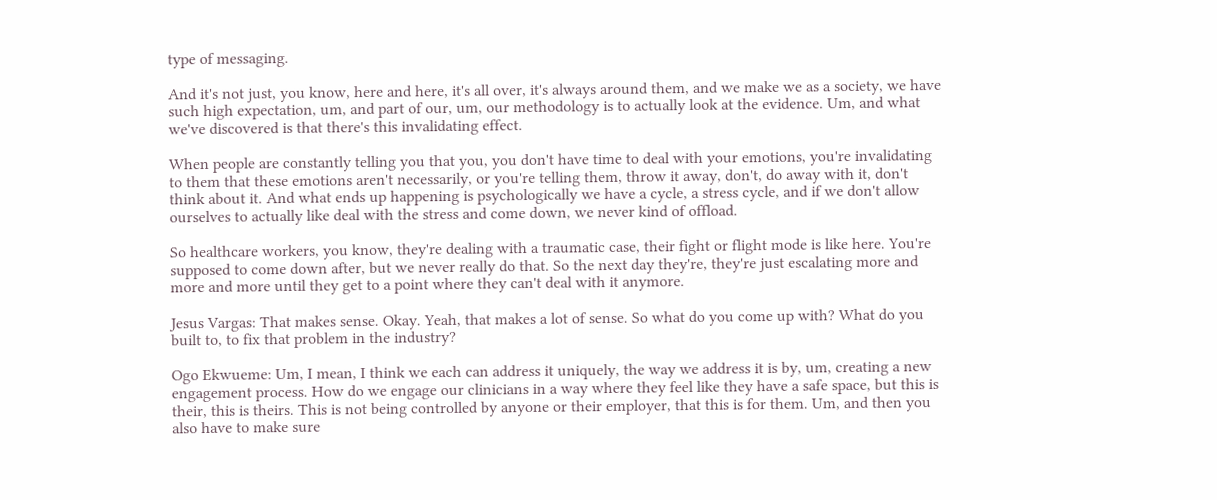type of messaging.

And it's not just, you know, here and here, it's all over, it's always around them, and we make we as a society, we have such high expectation, um, and part of our, um, our methodology is to actually look at the evidence. Um, and what we've discovered is that there's this invalidating effect.

When people are constantly telling you that you, you don't have time to deal with your emotions, you're invalidating to them that these emotions aren't necessarily, or you're telling them, throw it away, don't, do away with it, don't think about it. And what ends up happening is psychologically we have a cycle, a stress cycle, and if we don't allow ourselves to actually like deal with the stress and come down, we never kind of offload.

So healthcare workers, you know, they're dealing with a traumatic case, their fight or flight mode is like here. You're supposed to come down after, but we never really do that. So the next day they're, they're just escalating more and more and more until they get to a point where they can't deal with it anymore.

Jesus Vargas: That makes sense. Okay. Yeah, that makes a lot of sense. So what do you come up with? What do you built to, to fix that problem in the industry?

Ogo Ekwueme: Um, I mean, I think we each can address it uniquely, the way we address it is by, um, creating a new engagement process. How do we engage our clinicians in a way where they feel like they have a safe space, but this is their, this is theirs. This is not being controlled by anyone or their employer, that this is for them. Um, and then you also have to make sure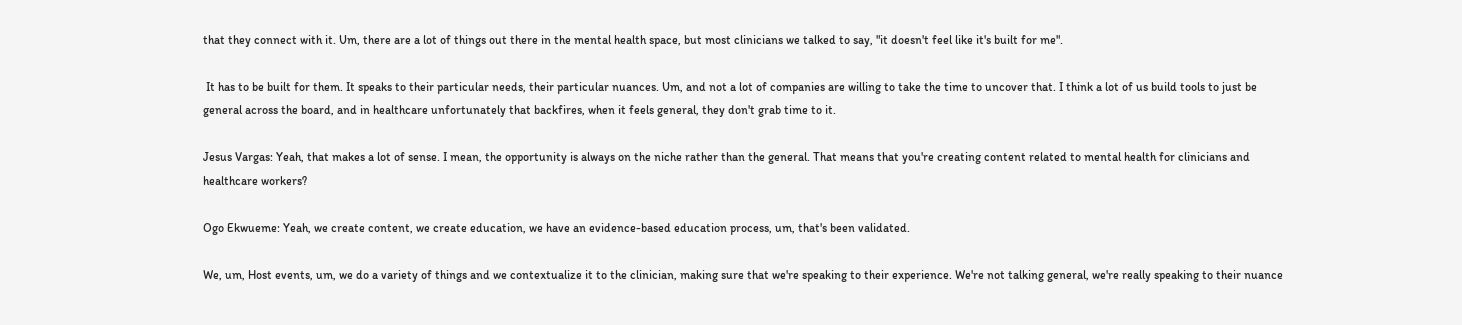that they connect with it. Um, there are a lot of things out there in the mental health space, but most clinicians we talked to say, "it doesn't feel like it's built for me".

 It has to be built for them. It speaks to their particular needs, their particular nuances. Um, and not a lot of companies are willing to take the time to uncover that. I think a lot of us build tools to just be general across the board, and in healthcare unfortunately that backfires, when it feels general, they don't grab time to it.

Jesus Vargas: Yeah, that makes a lot of sense. I mean, the opportunity is always on the niche rather than the general. That means that you're creating content related to mental health for clinicians and healthcare workers?

Ogo Ekwueme: Yeah, we create content, we create education, we have an evidence-based education process, um, that's been validated.

We, um, Host events, um, we do a variety of things and we contextualize it to the clinician, making sure that we're speaking to their experience. We're not talking general, we're really speaking to their nuance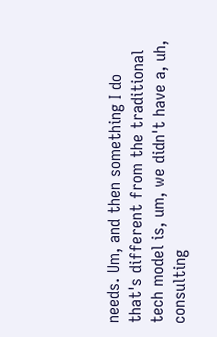needs. Um, and then something I do that's different from the traditional tech model is, um, we didn't have a, uh, consulting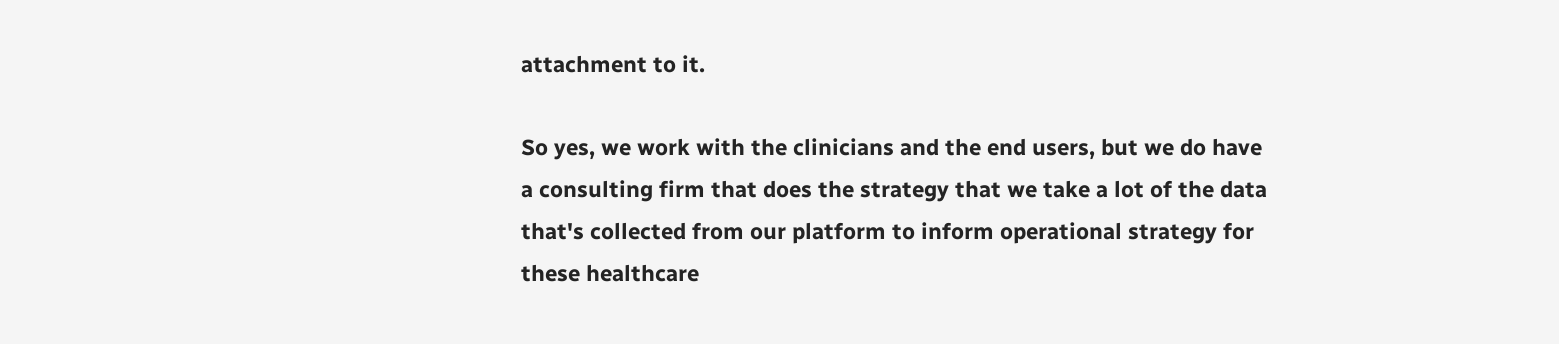attachment to it.

So yes, we work with the clinicians and the end users, but we do have a consulting firm that does the strategy that we take a lot of the data that's collected from our platform to inform operational strategy for these healthcare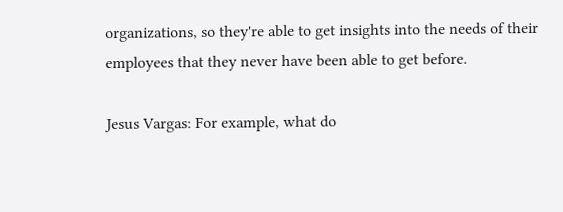organizations, so they're able to get insights into the needs of their employees that they never have been able to get before.

Jesus Vargas: For example, what do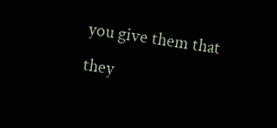you give them that they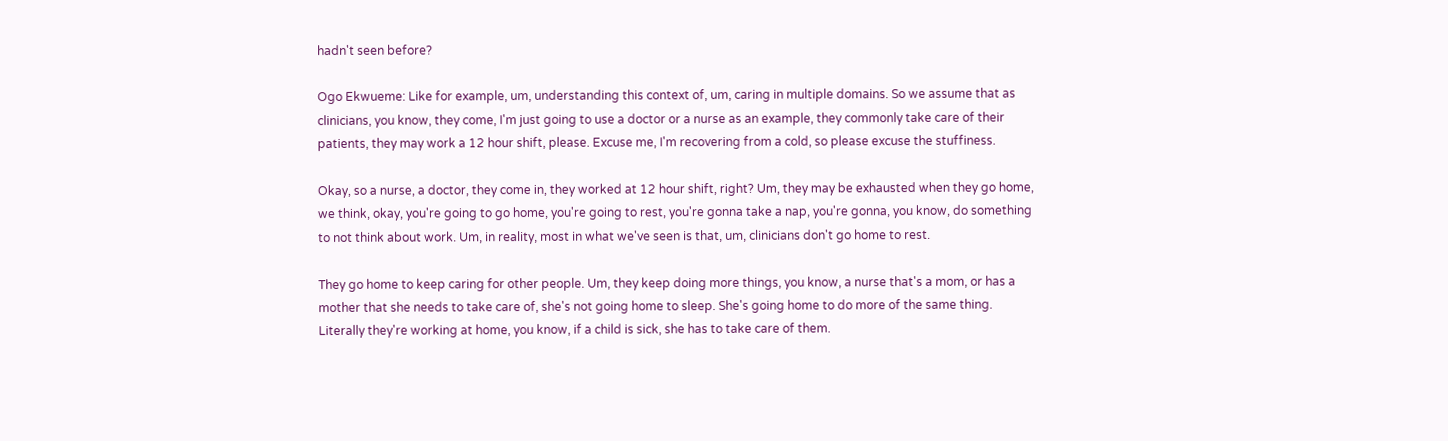hadn't seen before?

Ogo Ekwueme: Like for example, um, understanding this context of, um, caring in multiple domains. So we assume that as clinicians, you know, they come, I'm just going to use a doctor or a nurse as an example, they commonly take care of their patients, they may work a 12 hour shift, please. Excuse me, I'm recovering from a cold, so please excuse the stuffiness.

Okay, so a nurse, a doctor, they come in, they worked at 12 hour shift, right? Um, they may be exhausted when they go home, we think, okay, you're going to go home, you're going to rest, you're gonna take a nap, you're gonna, you know, do something to not think about work. Um, in reality, most in what we've seen is that, um, clinicians don't go home to rest.

They go home to keep caring for other people. Um, they keep doing more things, you know, a nurse that's a mom, or has a mother that she needs to take care of, she's not going home to sleep. She's going home to do more of the same thing. Literally they're working at home, you know, if a child is sick, she has to take care of them.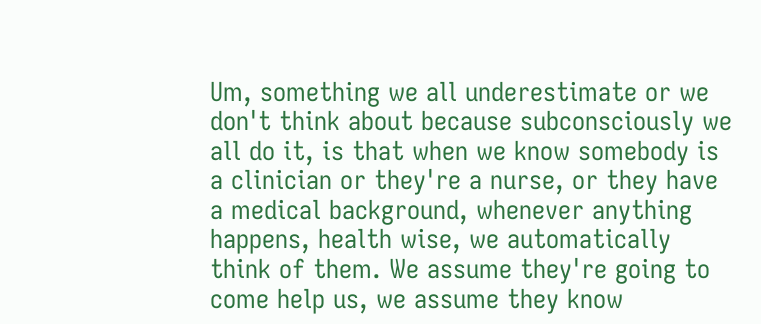Um, something we all underestimate or we don't think about because subconsciously we all do it, is that when we know somebody is a clinician or they're a nurse, or they have a medical background, whenever anything happens, health wise, we automatically think of them. We assume they're going to come help us, we assume they know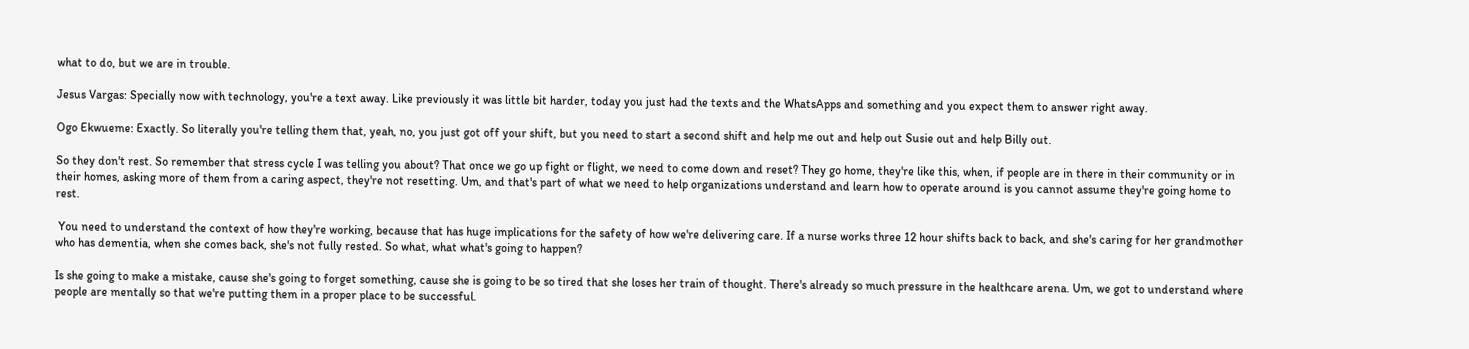what to do, but we are in trouble.

Jesus Vargas: Specially now with technology, you're a text away. Like previously it was little bit harder, today you just had the texts and the WhatsApps and something and you expect them to answer right away.

Ogo Ekwueme: Exactly. So literally you're telling them that, yeah, no, you just got off your shift, but you need to start a second shift and help me out and help out Susie out and help Billy out.

So they don't rest. So remember that stress cycle I was telling you about? That once we go up fight or flight, we need to come down and reset? They go home, they're like this, when, if people are in there in their community or in their homes, asking more of them from a caring aspect, they're not resetting. Um, and that's part of what we need to help organizations understand and learn how to operate around is you cannot assume they're going home to rest.

 You need to understand the context of how they're working, because that has huge implications for the safety of how we're delivering care. If a nurse works three 12 hour shifts back to back, and she's caring for her grandmother who has dementia, when she comes back, she's not fully rested. So what, what what's going to happen?

Is she going to make a mistake, cause she's going to forget something, cause she is going to be so tired that she loses her train of thought. There's already so much pressure in the healthcare arena. Um, we got to understand where people are mentally so that we're putting them in a proper place to be successful.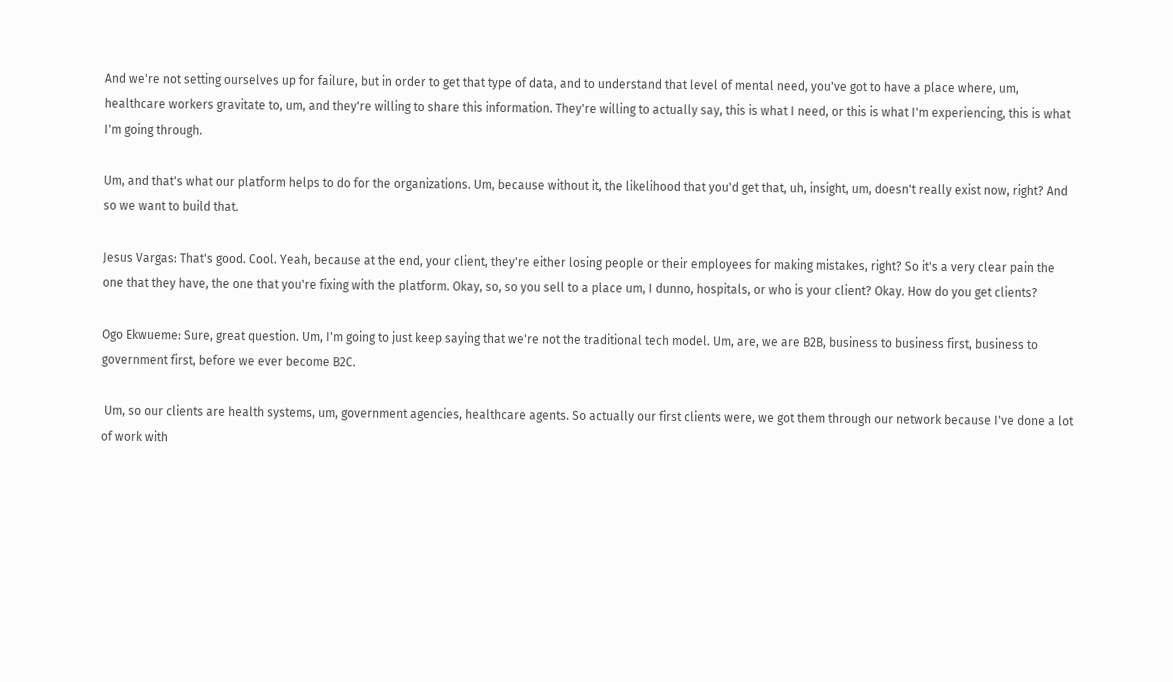And we're not setting ourselves up for failure, but in order to get that type of data, and to understand that level of mental need, you've got to have a place where, um, healthcare workers gravitate to, um, and they're willing to share this information. They're willing to actually say, this is what I need, or this is what I'm experiencing, this is what I'm going through.

Um, and that's what our platform helps to do for the organizations. Um, because without it, the likelihood that you'd get that, uh, insight, um, doesn't really exist now, right? And so we want to build that.

Jesus Vargas: That's good. Cool. Yeah, because at the end, your client, they're either losing people or their employees for making mistakes, right? So it's a very clear pain the one that they have, the one that you're fixing with the platform. Okay, so, so you sell to a place um, I dunno, hospitals, or who is your client? Okay. How do you get clients?

Ogo Ekwueme: Sure, great question. Um, I'm going to just keep saying that we're not the traditional tech model. Um, are, we are B2B, business to business first, business to government first, before we ever become B2C.

 Um, so our clients are health systems, um, government agencies, healthcare agents. So actually our first clients were, we got them through our network because I've done a lot of work with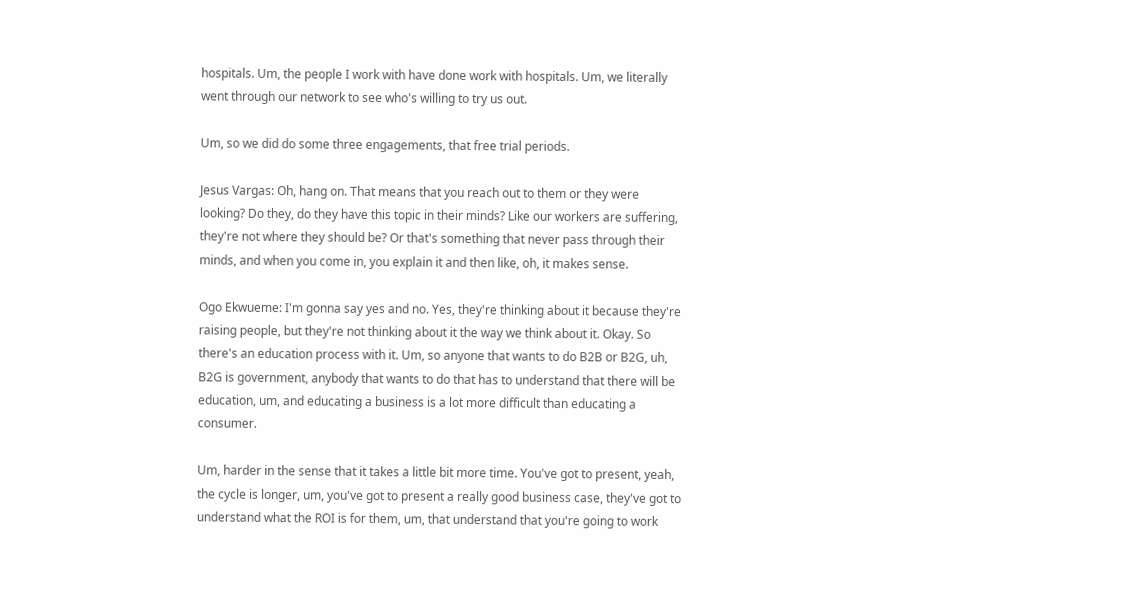hospitals. Um, the people I work with have done work with hospitals. Um, we literally went through our network to see who's willing to try us out.

Um, so we did do some three engagements, that free trial periods.

Jesus Vargas: Oh, hang on. That means that you reach out to them or they were looking? Do they, do they have this topic in their minds? Like our workers are suffering, they're not where they should be? Or that's something that never pass through their minds, and when you come in, you explain it and then like, oh, it makes sense.

Ogo Ekwueme: I'm gonna say yes and no. Yes, they're thinking about it because they're raising people, but they're not thinking about it the way we think about it. Okay. So there's an education process with it. Um, so anyone that wants to do B2B or B2G, uh, B2G is government, anybody that wants to do that has to understand that there will be education, um, and educating a business is a lot more difficult than educating a consumer.

Um, harder in the sense that it takes a little bit more time. You've got to present, yeah, the cycle is longer, um, you've got to present a really good business case, they've got to understand what the ROI is for them, um, that understand that you're going to work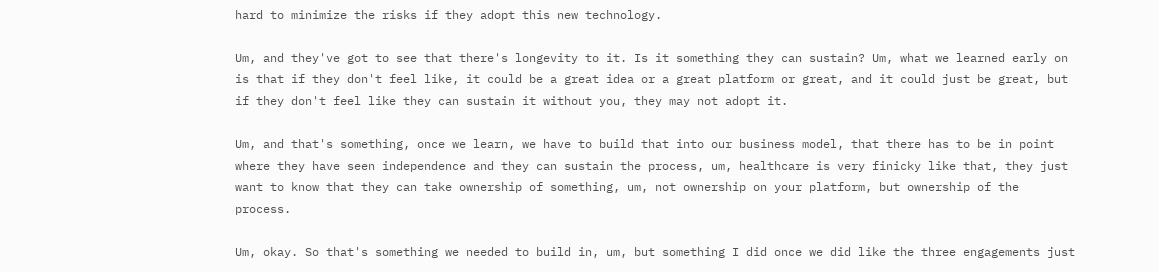hard to minimize the risks if they adopt this new technology.

Um, and they've got to see that there's longevity to it. Is it something they can sustain? Um, what we learned early on is that if they don't feel like, it could be a great idea or a great platform or great, and it could just be great, but if they don't feel like they can sustain it without you, they may not adopt it.

Um, and that's something, once we learn, we have to build that into our business model, that there has to be in point where they have seen independence and they can sustain the process, um, healthcare is very finicky like that, they just want to know that they can take ownership of something, um, not ownership on your platform, but ownership of the process.

Um, okay. So that's something we needed to build in, um, but something I did once we did like the three engagements just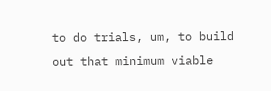to do trials, um, to build out that minimum viable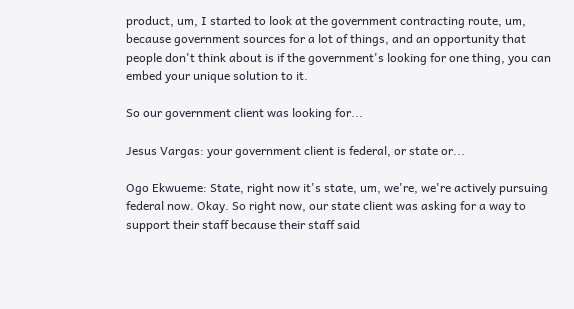product, um, I started to look at the government contracting route, um, because government sources for a lot of things, and an opportunity that people don't think about is if the government's looking for one thing, you can embed your unique solution to it.

So our government client was looking for...

Jesus Vargas: your government client is federal, or state or...

Ogo Ekwueme: State, right now it's state, um, we're, we're actively pursuing federal now. Okay. So right now, our state client was asking for a way to support their staff because their staff said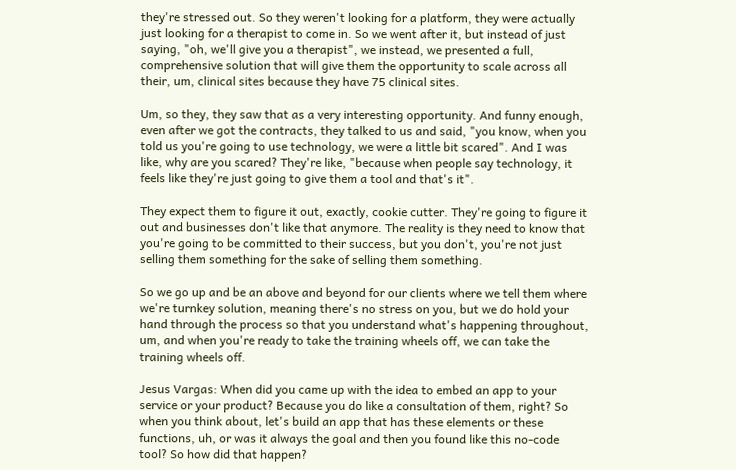they're stressed out. So they weren't looking for a platform, they were actually just looking for a therapist to come in. So we went after it, but instead of just saying, "oh, we'll give you a therapist", we instead, we presented a full, comprehensive solution that will give them the opportunity to scale across all their, um, clinical sites because they have 75 clinical sites.

Um, so they, they saw that as a very interesting opportunity. And funny enough, even after we got the contracts, they talked to us and said, "you know, when you told us you're going to use technology, we were a little bit scared". And I was like, why are you scared? They're like, "because when people say technology, it feels like they're just going to give them a tool and that's it".

They expect them to figure it out, exactly, cookie cutter. They're going to figure it out and businesses don't like that anymore. The reality is they need to know that you're going to be committed to their success, but you don't, you're not just selling them something for the sake of selling them something.

So we go up and be an above and beyond for our clients where we tell them where we're turnkey solution, meaning there's no stress on you, but we do hold your hand through the process so that you understand what's happening throughout, um, and when you're ready to take the training wheels off, we can take the training wheels off.

Jesus Vargas: When did you came up with the idea to embed an app to your service or your product? Because you do like a consultation of them, right? So when you think about, let's build an app that has these elements or these functions, uh, or was it always the goal and then you found like this no-code tool? So how did that happen?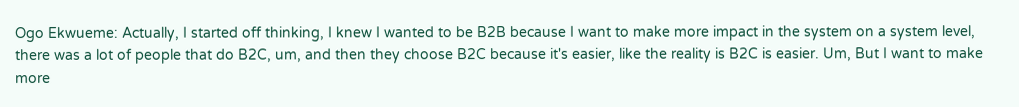Ogo Ekwueme: Actually, I started off thinking, I knew I wanted to be B2B because I want to make more impact in the system on a system level, there was a lot of people that do B2C, um, and then they choose B2C because it's easier, like the reality is B2C is easier. Um, But I want to make more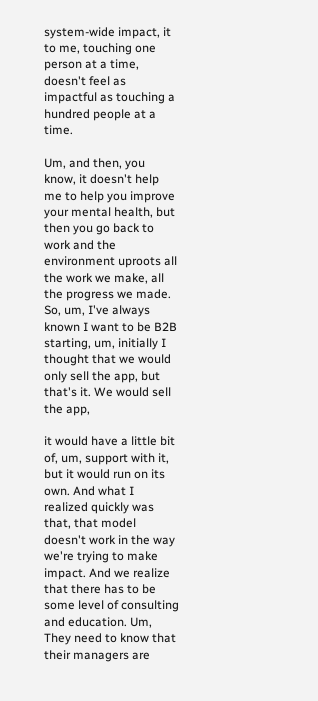system-wide impact, it to me, touching one person at a time, doesn't feel as impactful as touching a hundred people at a time.

Um, and then, you know, it doesn't help me to help you improve your mental health, but then you go back to work and the environment uproots all the work we make, all the progress we made. So, um, I've always known I want to be B2B starting, um, initially I thought that we would only sell the app, but that's it. We would sell the app,

it would have a little bit of, um, support with it, but it would run on its own. And what I realized quickly was that, that model doesn't work in the way we're trying to make impact. And we realize that there has to be some level of consulting and education. Um, They need to know that their managers are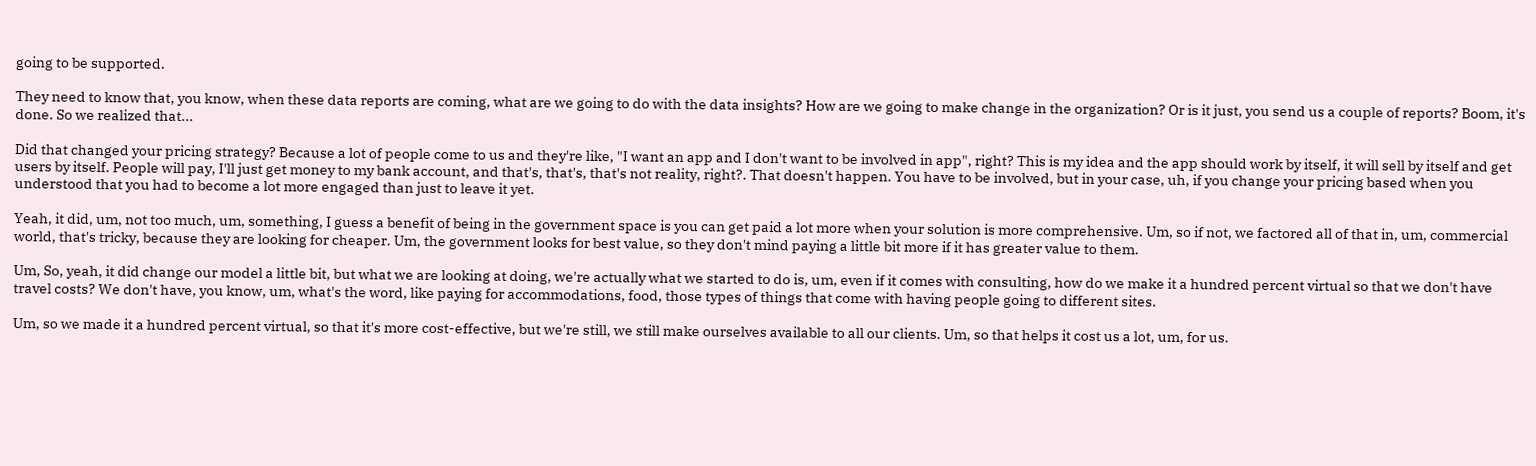going to be supported.

They need to know that, you know, when these data reports are coming, what are we going to do with the data insights? How are we going to make change in the organization? Or is it just, you send us a couple of reports? Boom, it's done. So we realized that...

Did that changed your pricing strategy? Because a lot of people come to us and they're like, "I want an app and I don't want to be involved in app", right? This is my idea and the app should work by itself, it will sell by itself and get users by itself. People will pay, I'll just get money to my bank account, and that's, that's, that's not reality, right?. That doesn't happen. You have to be involved, but in your case, uh, if you change your pricing based when you understood that you had to become a lot more engaged than just to leave it yet.

Yeah, it did, um, not too much, um, something, I guess a benefit of being in the government space is you can get paid a lot more when your solution is more comprehensive. Um, so if not, we factored all of that in, um, commercial world, that's tricky, because they are looking for cheaper. Um, the government looks for best value, so they don't mind paying a little bit more if it has greater value to them.

Um, So, yeah, it did change our model a little bit, but what we are looking at doing, we're actually what we started to do is, um, even if it comes with consulting, how do we make it a hundred percent virtual so that we don't have travel costs? We don't have, you know, um, what's the word, like paying for accommodations, food, those types of things that come with having people going to different sites.

Um, so we made it a hundred percent virtual, so that it's more cost-effective, but we're still, we still make ourselves available to all our clients. Um, so that helps it cost us a lot, um, for us.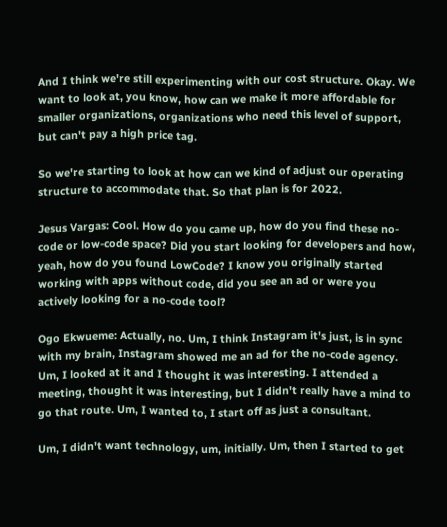And I think we're still experimenting with our cost structure. Okay. We want to look at, you know, how can we make it more affordable for smaller organizations, organizations who need this level of support, but can't pay a high price tag.

So we're starting to look at how can we kind of adjust our operating structure to accommodate that. So that plan is for 2022.

Jesus Vargas: Cool. How do you came up, how do you find these no-code or low-code space? Did you start looking for developers and how, yeah, how do you found LowCode? I know you originally started working with apps without code, did you see an ad or were you actively looking for a no-code tool?

Ogo Ekwueme: Actually, no. Um, I think Instagram it's just, is in sync with my brain, Instagram showed me an ad for the no-code agency. Um, I looked at it and I thought it was interesting. I attended a meeting, thought it was interesting, but I didn't really have a mind to go that route. Um, I wanted to, I start off as just a consultant.

Um, I didn't want technology, um, initially. Um, then I started to get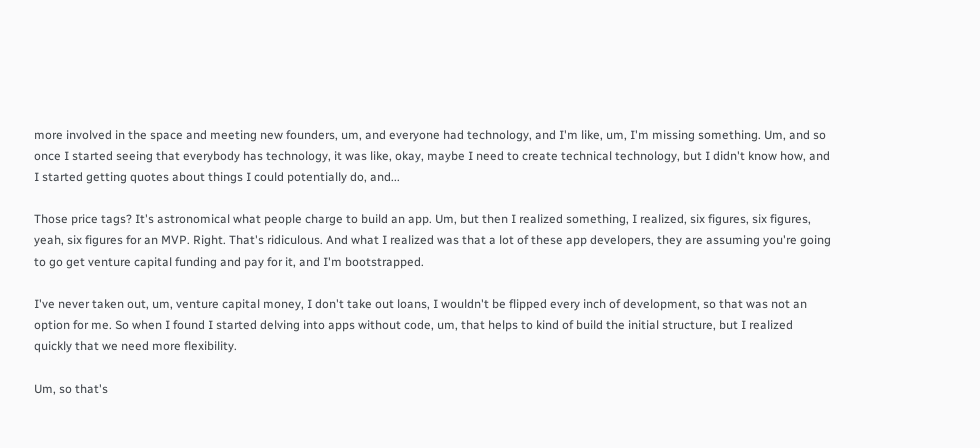more involved in the space and meeting new founders, um, and everyone had technology, and I'm like, um, I'm missing something. Um, and so once I started seeing that everybody has technology, it was like, okay, maybe I need to create technical technology, but I didn't know how, and I started getting quotes about things I could potentially do, and...

Those price tags? It's astronomical what people charge to build an app. Um, but then I realized something, I realized, six figures, six figures, yeah, six figures for an MVP. Right. That's ridiculous. And what I realized was that a lot of these app developers, they are assuming you're going to go get venture capital funding and pay for it, and I'm bootstrapped.

I've never taken out, um, venture capital money, I don't take out loans, I wouldn't be flipped every inch of development, so that was not an option for me. So when I found I started delving into apps without code, um, that helps to kind of build the initial structure, but I realized quickly that we need more flexibility.

Um, so that's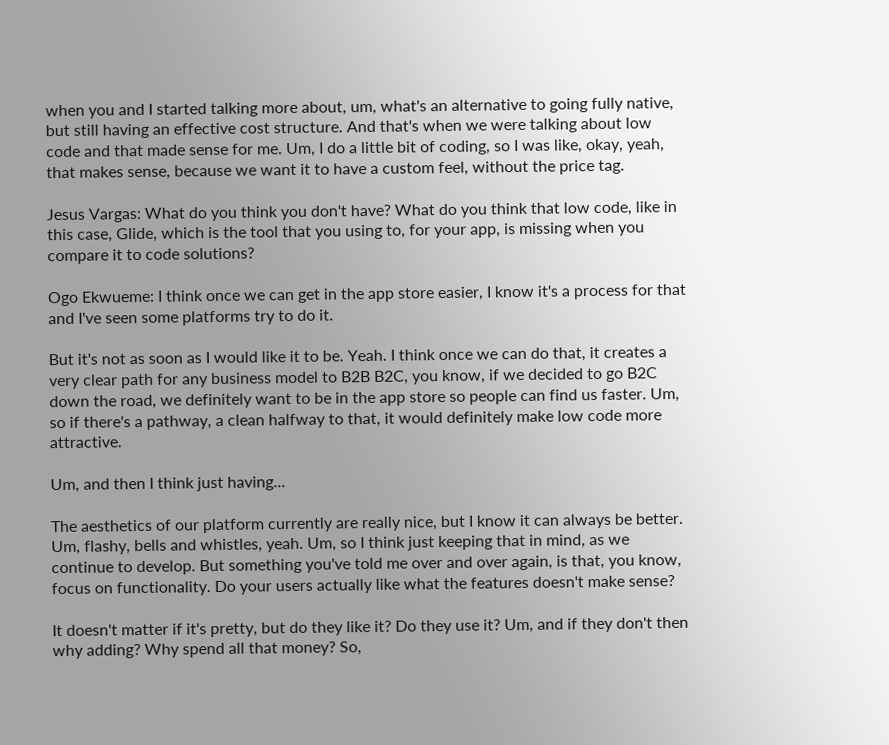when you and I started talking more about, um, what's an alternative to going fully native, but still having an effective cost structure. And that's when we were talking about low code and that made sense for me. Um, I do a little bit of coding, so I was like, okay, yeah, that makes sense, because we want it to have a custom feel, without the price tag.

Jesus Vargas: What do you think you don't have? What do you think that low code, like in this case, Glide, which is the tool that you using to, for your app, is missing when you compare it to code solutions?

Ogo Ekwueme: I think once we can get in the app store easier, I know it's a process for that and I've seen some platforms try to do it.

But it's not as soon as I would like it to be. Yeah. I think once we can do that, it creates a very clear path for any business model to B2B B2C, you know, if we decided to go B2C down the road, we definitely want to be in the app store so people can find us faster. Um, so if there's a pathway, a clean halfway to that, it would definitely make low code more attractive.

Um, and then I think just having...

The aesthetics of our platform currently are really nice, but I know it can always be better. Um, flashy, bells and whistles, yeah. Um, so I think just keeping that in mind, as we continue to develop. But something you've told me over and over again, is that, you know, focus on functionality. Do your users actually like what the features doesn't make sense?

It doesn't matter if it's pretty, but do they like it? Do they use it? Um, and if they don't then why adding? Why spend all that money? So,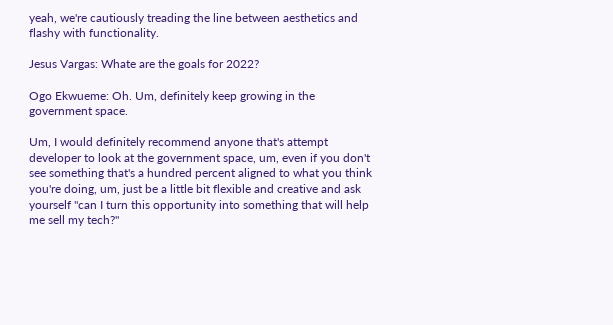yeah, we're cautiously treading the line between aesthetics and flashy with functionality.

Jesus Vargas: Whate are the goals for 2022?

Ogo Ekwueme: Oh. Um, definitely keep growing in the government space.

Um, I would definitely recommend anyone that's attempt developer to look at the government space, um, even if you don't see something that's a hundred percent aligned to what you think you're doing, um, just be a little bit flexible and creative and ask yourself "can I turn this opportunity into something that will help me sell my tech?"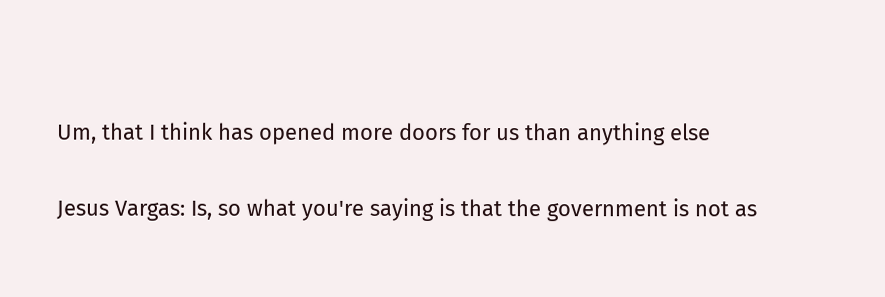Um, that I think has opened more doors for us than anything else

Jesus Vargas: Is, so what you're saying is that the government is not as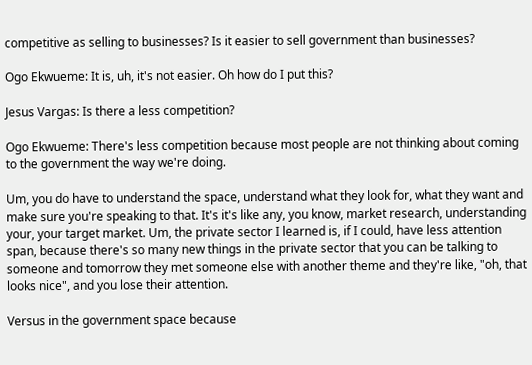competitive as selling to businesses? Is it easier to sell government than businesses?

Ogo Ekwueme: It is, uh, it's not easier. Oh how do I put this?

Jesus Vargas: Is there a less competition?

Ogo Ekwueme: There's less competition because most people are not thinking about coming to the government the way we're doing.

Um, you do have to understand the space, understand what they look for, what they want and make sure you're speaking to that. It's it's like any, you know, market research, understanding your, your target market. Um, the private sector I learned is, if I could, have less attention span, because there's so many new things in the private sector that you can be talking to someone and tomorrow they met someone else with another theme and they're like, "oh, that looks nice", and you lose their attention.

Versus in the government space because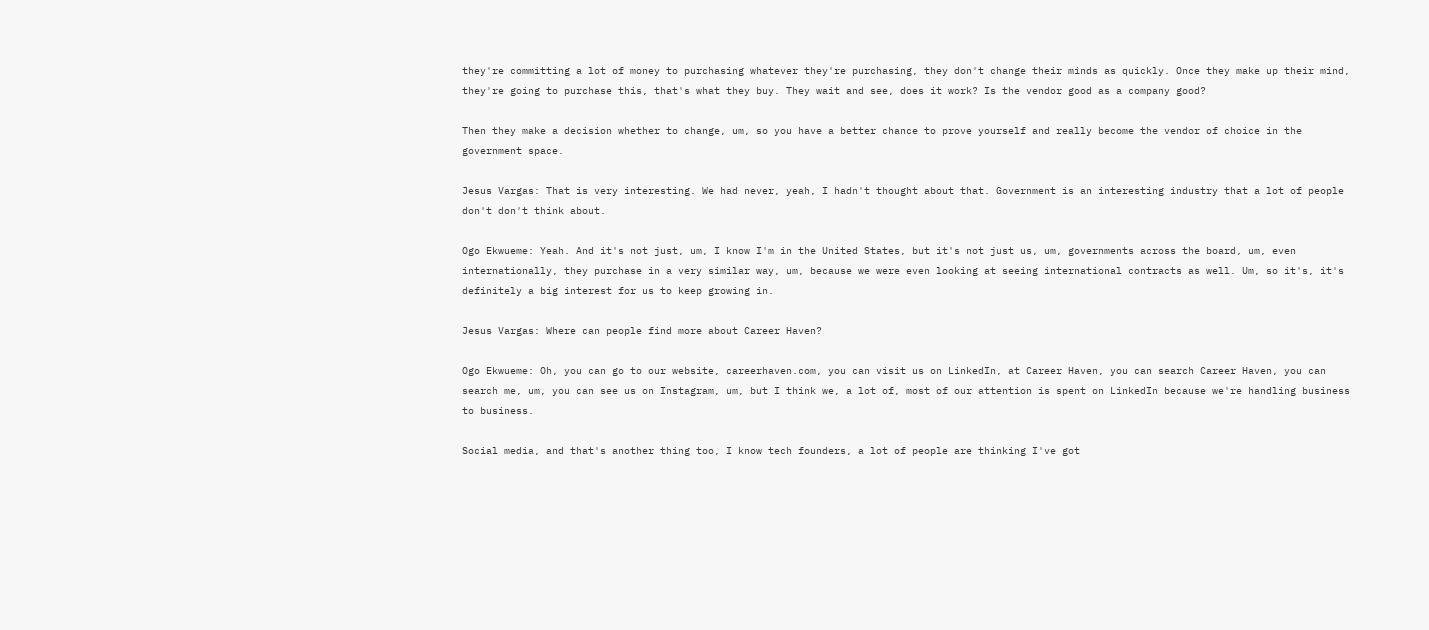they're committing a lot of money to purchasing whatever they're purchasing, they don't change their minds as quickly. Once they make up their mind, they're going to purchase this, that's what they buy. They wait and see, does it work? Is the vendor good as a company good?

Then they make a decision whether to change, um, so you have a better chance to prove yourself and really become the vendor of choice in the government space.

Jesus Vargas: That is very interesting. We had never, yeah, I hadn't thought about that. Government is an interesting industry that a lot of people don't don't think about.

Ogo Ekwueme: Yeah. And it's not just, um, I know I'm in the United States, but it's not just us, um, governments across the board, um, even internationally, they purchase in a very similar way, um, because we were even looking at seeing international contracts as well. Um, so it's, it's definitely a big interest for us to keep growing in.

Jesus Vargas: Where can people find more about Career Haven?

Ogo Ekwueme: Oh, you can go to our website, careerhaven.com, you can visit us on LinkedIn, at Career Haven, you can search Career Haven, you can search me, um, you can see us on Instagram, um, but I think we, a lot of, most of our attention is spent on LinkedIn because we're handling business to business.

Social media, and that's another thing too, I know tech founders, a lot of people are thinking I've got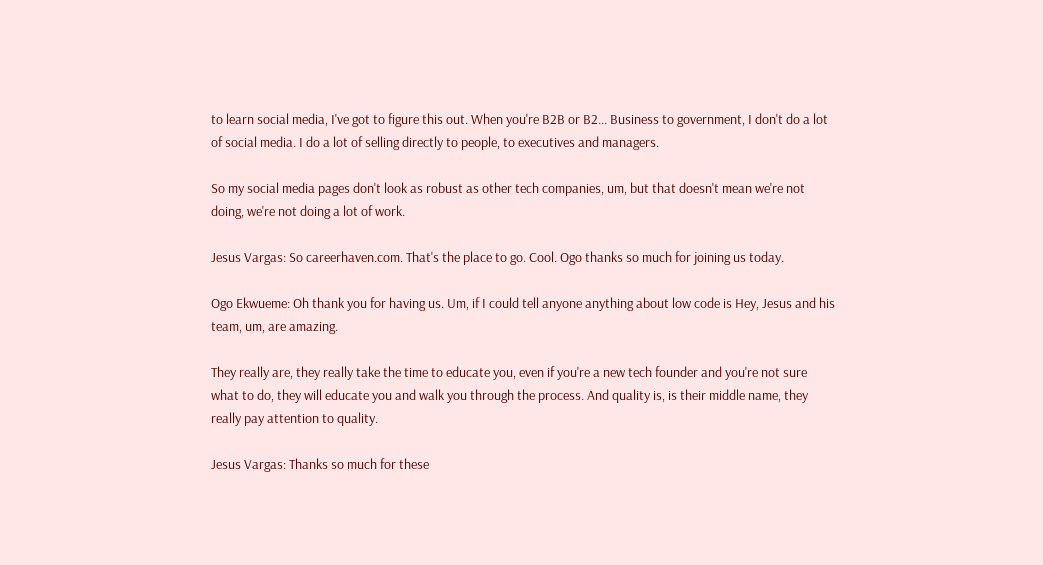to learn social media, I've got to figure this out. When you're B2B or B2... Business to government, I don't do a lot of social media. I do a lot of selling directly to people, to executives and managers.

So my social media pages don't look as robust as other tech companies, um, but that doesn't mean we're not doing, we're not doing a lot of work.

Jesus Vargas: So careerhaven.com. That's the place to go. Cool. Ogo thanks so much for joining us today.

Ogo Ekwueme: Oh thank you for having us. Um, if I could tell anyone anything about low code is Hey, Jesus and his team, um, are amazing.

They really are, they really take the time to educate you, even if you're a new tech founder and you're not sure what to do, they will educate you and walk you through the process. And quality is, is their middle name, they really pay attention to quality.

Jesus Vargas: Thanks so much for these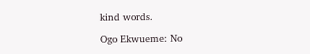kind words.

Ogo Ekwueme: No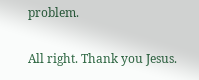problem.

All right. Thank you Jesus.